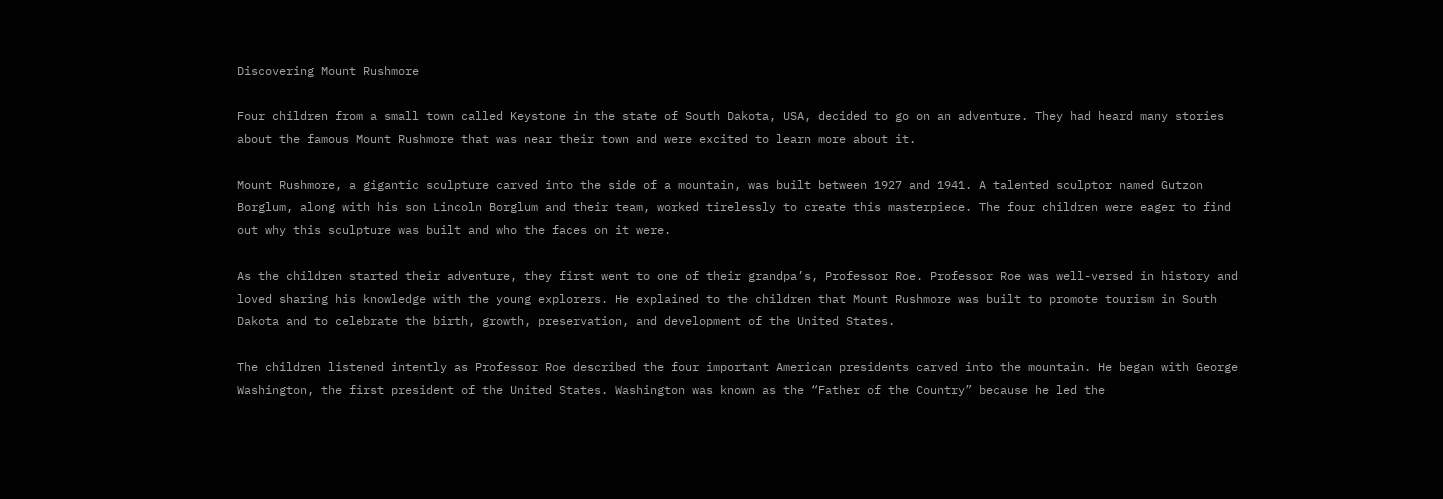Discovering Mount Rushmore

Four children from a small town called Keystone in the state of South Dakota, USA, decided to go on an adventure. They had heard many stories about the famous Mount Rushmore that was near their town and were excited to learn more about it.

Mount Rushmore, a gigantic sculpture carved into the side of a mountain, was built between 1927 and 1941. A talented sculptor named Gutzon Borglum, along with his son Lincoln Borglum and their team, worked tirelessly to create this masterpiece. The four children were eager to find out why this sculpture was built and who the faces on it were.

As the children started their adventure, they first went to one of their grandpa’s, Professor Roe. Professor Roe was well-versed in history and loved sharing his knowledge with the young explorers. He explained to the children that Mount Rushmore was built to promote tourism in South Dakota and to celebrate the birth, growth, preservation, and development of the United States.

The children listened intently as Professor Roe described the four important American presidents carved into the mountain. He began with George Washington, the first president of the United States. Washington was known as the “Father of the Country” because he led the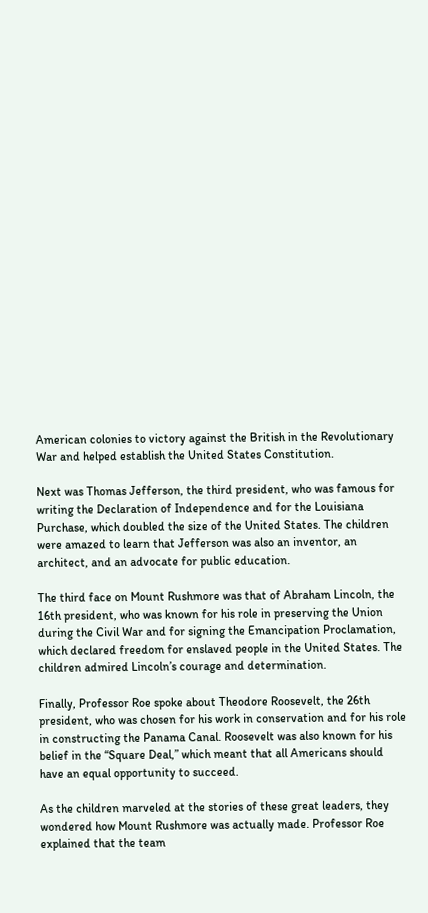American colonies to victory against the British in the Revolutionary War and helped establish the United States Constitution.

Next was Thomas Jefferson, the third president, who was famous for writing the Declaration of Independence and for the Louisiana Purchase, which doubled the size of the United States. The children were amazed to learn that Jefferson was also an inventor, an architect, and an advocate for public education.

The third face on Mount Rushmore was that of Abraham Lincoln, the 16th president, who was known for his role in preserving the Union during the Civil War and for signing the Emancipation Proclamation, which declared freedom for enslaved people in the United States. The children admired Lincoln’s courage and determination.

Finally, Professor Roe spoke about Theodore Roosevelt, the 26th president, who was chosen for his work in conservation and for his role in constructing the Panama Canal. Roosevelt was also known for his belief in the “Square Deal,” which meant that all Americans should have an equal opportunity to succeed.

As the children marveled at the stories of these great leaders, they wondered how Mount Rushmore was actually made. Professor Roe explained that the team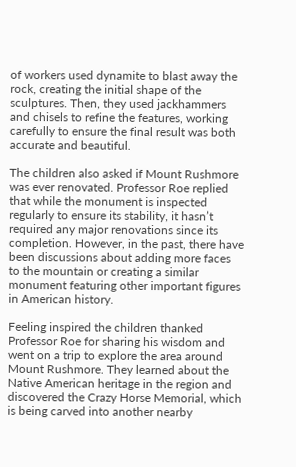of workers used dynamite to blast away the rock, creating the initial shape of the sculptures. Then, they used jackhammers and chisels to refine the features, working carefully to ensure the final result was both accurate and beautiful.

The children also asked if Mount Rushmore was ever renovated. Professor Roe replied that while the monument is inspected regularly to ensure its stability, it hasn’t required any major renovations since its completion. However, in the past, there have been discussions about adding more faces to the mountain or creating a similar monument featuring other important figures in American history.

Feeling inspired the children thanked Professor Roe for sharing his wisdom and went on a trip to explore the area around Mount Rushmore. They learned about the Native American heritage in the region and discovered the Crazy Horse Memorial, which is being carved into another nearby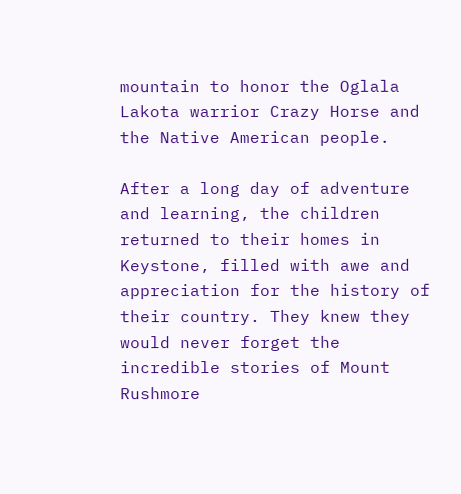mountain to honor the Oglala Lakota warrior Crazy Horse and the Native American people.

After a long day of adventure and learning, the children returned to their homes in Keystone, filled with awe and appreciation for the history of their country. They knew they would never forget the incredible stories of Mount Rushmore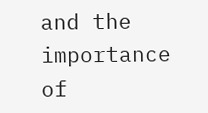and the importance of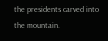the presidents carved into the mountain.